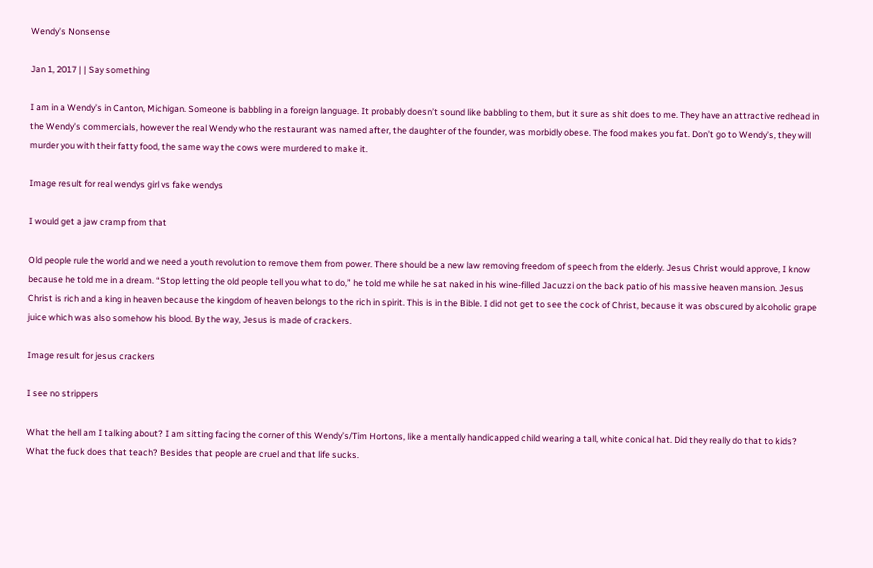Wendy’s Nonsense

Jan 1, 2017 | | Say something

I am in a Wendy’s in Canton, Michigan. Someone is babbling in a foreign language. It probably doesn’t sound like babbling to them, but it sure as shit does to me. They have an attractive redhead in the Wendy’s commercials, however the real Wendy who the restaurant was named after, the daughter of the founder, was morbidly obese. The food makes you fat. Don’t go to Wendy’s, they will murder you with their fatty food, the same way the cows were murdered to make it.

Image result for real wendys girl vs fake wendys

I would get a jaw cramp from that

Old people rule the world and we need a youth revolution to remove them from power. There should be a new law removing freedom of speech from the elderly. Jesus Christ would approve, I know because he told me in a dream. “Stop letting the old people tell you what to do,” he told me while he sat naked in his wine-filled Jacuzzi on the back patio of his massive heaven mansion. Jesus Christ is rich and a king in heaven because the kingdom of heaven belongs to the rich in spirit. This is in the Bible. I did not get to see the cock of Christ, because it was obscured by alcoholic grape juice which was also somehow his blood. By the way, Jesus is made of crackers.

Image result for jesus crackers

I see no strippers

What the hell am I talking about? I am sitting facing the corner of this Wendy’s/Tim Hortons, like a mentally handicapped child wearing a tall, white conical hat. Did they really do that to kids? What the fuck does that teach? Besides that people are cruel and that life sucks.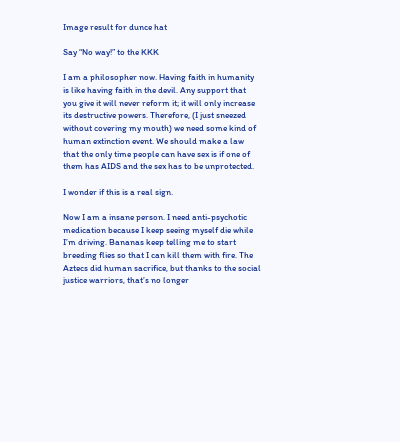Image result for dunce hat

Say “No way!” to the KKK

I am a philosopher now. Having faith in humanity is like having faith in the devil. Any support that you give it will never reform it; it will only increase its destructive powers. Therefore, (I just sneezed without covering my mouth) we need some kind of human extinction event. We should make a law that the only time people can have sex is if one of them has AIDS and the sex has to be unprotected.

I wonder if this is a real sign.

Now I am a insane person. I need anti-psychotic medication because I keep seeing myself die while I’m driving. Bananas keep telling me to start breeding flies so that I can kill them with fire. The Aztecs did human sacrifice, but thanks to the social justice warriors, that’s no longer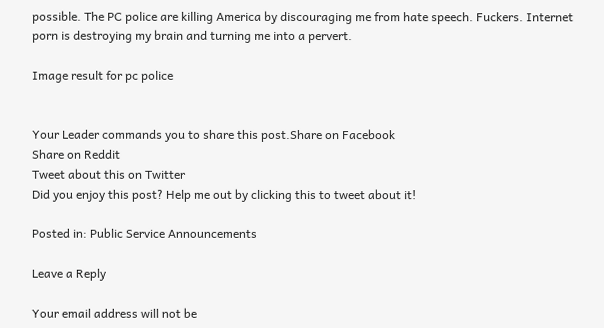possible. The PC police are killing America by discouraging me from hate speech. Fuckers. Internet porn is destroying my brain and turning me into a pervert.

Image result for pc police


Your Leader commands you to share this post.Share on Facebook
Share on Reddit
Tweet about this on Twitter
Did you enjoy this post? Help me out by clicking this to tweet about it!

Posted in: Public Service Announcements

Leave a Reply

Your email address will not be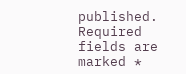published. Required fields are marked *